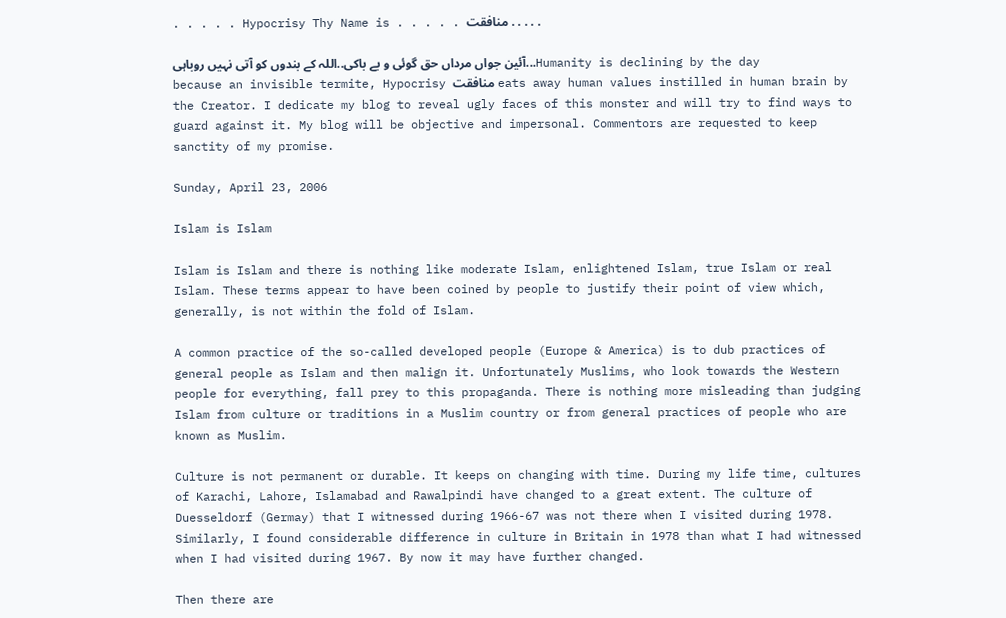. . . . . Hypocrisy Thy Name is . . . . . منافقت . . . . .

آئین جواں مرداں حق گوئی و بے باکی..اللہ کے بندوں کو آتی نہیں روباہی...Humanity is declining by the day because an invisible termite, Hypocrisy منافقت eats away human values instilled in human brain by the Creator. I dedicate my blog to reveal ugly faces of this monster and will try to find ways to guard against it. My blog will be objective and impersonal. Commentors are requested to keep sanctity of my promise.

Sunday, April 23, 2006

Islam is Islam

Islam is Islam and there is nothing like moderate Islam, enlightened Islam, true Islam or real Islam. These terms appear to have been coined by people to justify their point of view which, generally, is not within the fold of Islam.

A common practice of the so-called developed people (Europe & America) is to dub practices of general people as Islam and then malign it. Unfortunately Muslims, who look towards the Western people for everything, fall prey to this propaganda. There is nothing more misleading than judging Islam from culture or traditions in a Muslim country or from general practices of people who are known as Muslim.

Culture is not permanent or durable. It keeps on changing with time. During my life time, cultures of Karachi, Lahore, Islamabad and Rawalpindi have changed to a great extent. The culture of Duesseldorf (Germay) that I witnessed during 1966-67 was not there when I visited during 1978. Similarly, I found considerable difference in culture in Britain in 1978 than what I had witnessed when I had visited during 1967. By now it may have further changed.

Then there are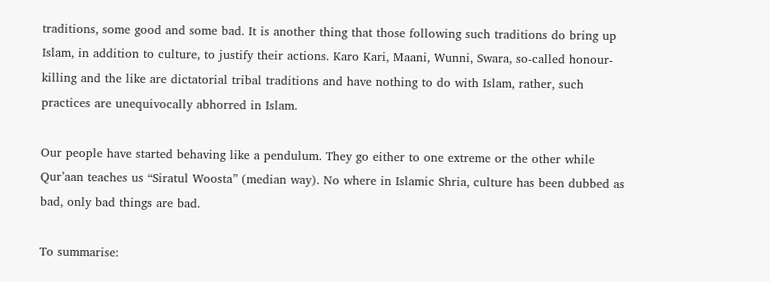traditions, some good and some bad. It is another thing that those following such traditions do bring up Islam, in addition to culture, to justify their actions. Karo Kari, Maani, Wunni, Swara, so-called honour-killing and the like are dictatorial tribal traditions and have nothing to do with Islam, rather, such practices are unequivocally abhorred in Islam.

Our people have started behaving like a pendulum. They go either to one extreme or the other while Qur’aan teaches us “Siratul Woosta” (median way). No where in Islamic Shria, culture has been dubbed as bad, only bad things are bad.

To summarise: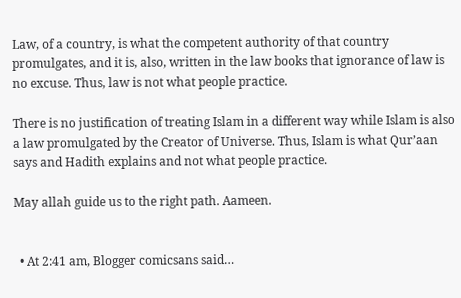Law, of a country, is what the competent authority of that country promulgates, and it is, also, written in the law books that ignorance of law is no excuse. Thus, law is not what people practice.

There is no justification of treating Islam in a different way while Islam is also a law promulgated by the Creator of Universe. Thus, Islam is what Qur’aan says and Hadith explains and not what people practice.

May allah guide us to the right path. Aameen.


  • At 2:41 am, Blogger comicsans said…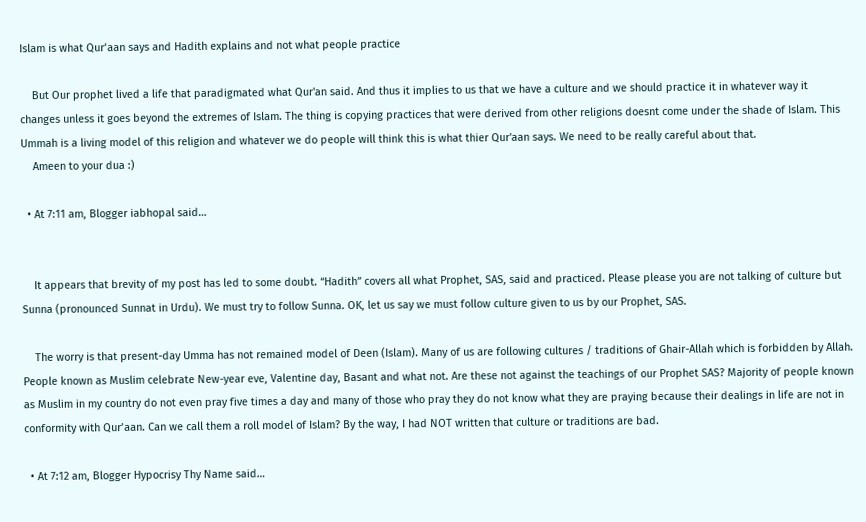Islam is what Qur’aan says and Hadith explains and not what people practice

    But Our prophet lived a life that paradigmated what Qur'an said. And thus it implies to us that we have a culture and we should practice it in whatever way it changes unless it goes beyond the extremes of Islam. The thing is copying practices that were derived from other religions doesnt come under the shade of Islam. This Ummah is a living model of this religion and whatever we do people will think this is what thier Qur'aan says. We need to be really careful about that.
    Ameen to your dua :)

  • At 7:11 am, Blogger iabhopal said…


    It appears that brevity of my post has led to some doubt. “Hadith” covers all what Prophet, SAS, said and practiced. Please please you are not talking of culture but Sunna (pronounced Sunnat in Urdu). We must try to follow Sunna. OK, let us say we must follow culture given to us by our Prophet, SAS.

    The worry is that present-day Umma has not remained model of Deen (Islam). Many of us are following cultures / traditions of Ghair-Allah which is forbidden by Allah. People known as Muslim celebrate New-year eve, Valentine day, Basant and what not. Are these not against the teachings of our Prophet SAS? Majority of people known as Muslim in my country do not even pray five times a day and many of those who pray they do not know what they are praying because their dealings in life are not in conformity with Qur’aan. Can we call them a roll model of Islam? By the way, I had NOT written that culture or traditions are bad.

  • At 7:12 am, Blogger Hypocrisy Thy Name said…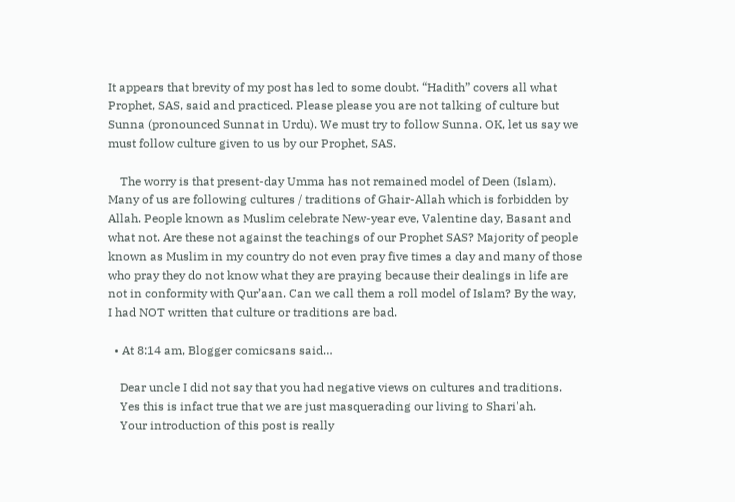It appears that brevity of my post has led to some doubt. “Hadith” covers all what Prophet, SAS, said and practiced. Please please you are not talking of culture but Sunna (pronounced Sunnat in Urdu). We must try to follow Sunna. OK, let us say we must follow culture given to us by our Prophet, SAS.

    The worry is that present-day Umma has not remained model of Deen (Islam). Many of us are following cultures / traditions of Ghair-Allah which is forbidden by Allah. People known as Muslim celebrate New-year eve, Valentine day, Basant and what not. Are these not against the teachings of our Prophet SAS? Majority of people known as Muslim in my country do not even pray five times a day and many of those who pray they do not know what they are praying because their dealings in life are not in conformity with Qur’aan. Can we call them a roll model of Islam? By the way, I had NOT written that culture or traditions are bad.

  • At 8:14 am, Blogger comicsans said…

    Dear uncle I did not say that you had negative views on cultures and traditions.
    Yes this is infact true that we are just masquerading our living to Shari'ah.
    Your introduction of this post is really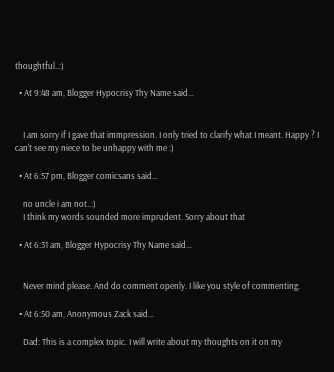thoughtful..:)

  • At 9:48 am, Blogger Hypocrisy Thy Name said…


    I am sorry if I gave that immpression. I only tried to clarify what I meant. Happy ? I can't see my niece to be unhappy with me :)

  • At 6:57 pm, Blogger comicsans said…

    no uncle i am not..:)
    I think my words sounded more imprudent. Sorry about that

  • At 6:31 am, Blogger Hypocrisy Thy Name said…


    Never mind please. And do comment openly. I like you style of commenting.

  • At 6:50 am, Anonymous Zack said…

    Dad: This is a complex topic. I will write about my thoughts on it on my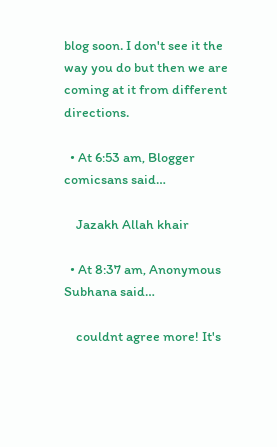blog soon. I don't see it the way you do but then we are coming at it from different directions.

  • At 6:53 am, Blogger comicsans said…

    Jazakh Allah khair

  • At 8:37 am, Anonymous Subhana said…

    couldnt agree more! It's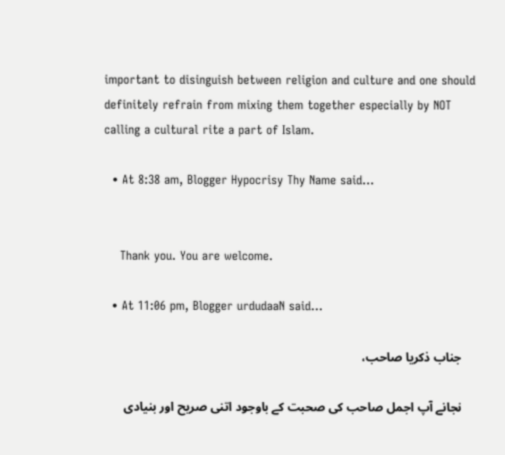important to disinguish between religion and culture and one should definitely refrain from mixing them together especially by NOT calling a cultural rite a part of Islam.

  • At 8:38 am, Blogger Hypocrisy Thy Name said…


    Thank you. You are welcome.

  • At 11:06 pm, Blogger urdudaaN said…

    جناب ذکریا صاحب،

    نجانے آپ اجمل صاحب کی صحبت کے باوجود اتنی صریح اور بنیادی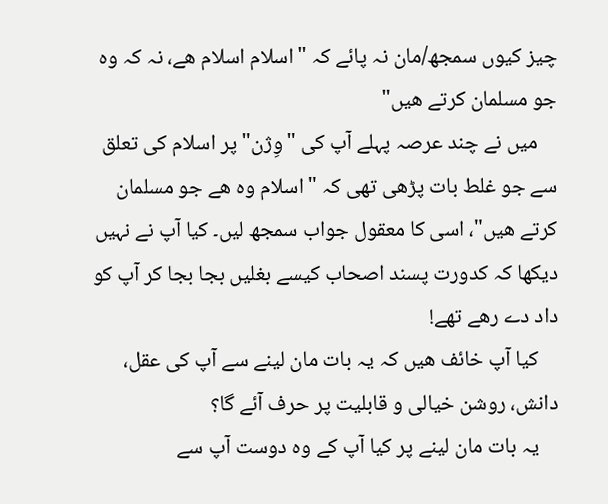چیز کیوں سمجھ/مان نہ پائے کہ "اسلام اسلام ھے، نہ کہ وہ جو مسلمان کرتے ھیں"
    میں نے چند عرصہ پہلے آپ کی "وِژن" پر اسلام کی تعلق سے جو غلط بات پڑھی تھی کہ "اسلام وہ ھے جو مسلمان کرتے ھیں"، اسی کا معقول جواب سمجھ لیں۔ کیا آپ نے نہیں دیکھا کہ کدورت پسند اصحاب کیسے بغلیں بجا بجا کر آپ کو داد دے رھے تھے!
    کیا آپ خائف ھیں کہ یہ بات مان لینے سے آپ کی عقل، دانش، روشن خیالی و قابلیت پر حرف آئے گا؟
    یہ بات مان لینے پر کیا آپ کے وہ دوست آپ سے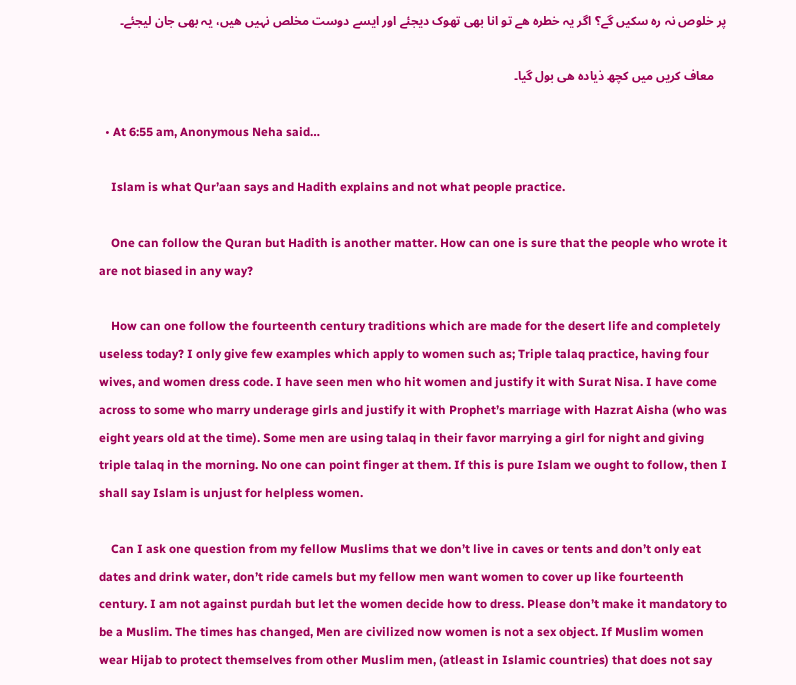پر خلوص نہ رہ سکیں گے؟ اگر یہ خطرہ ھے تو انا بھی تھوک دیجئے اور ایسے دوست مخلص نہیں ھیں، یہ بھی جان لیجئے۔

    معاف کریں میں کچھ ذیادہ ھی بول گیا۔

  • At 6:55 am, Anonymous Neha said…

    Islam is what Qur’aan says and Hadith explains and not what people practice.

    One can follow the Quran but Hadith is another matter. How can one is sure that the people who wrote it are not biased in any way?

    How can one follow the fourteenth century traditions which are made for the desert life and completely useless today? I only give few examples which apply to women such as; Triple talaq practice, having four wives, and women dress code. I have seen men who hit women and justify it with Surat Nisa. I have come across to some who marry underage girls and justify it with Prophet’s marriage with Hazrat Aisha (who was eight years old at the time). Some men are using talaq in their favor marrying a girl for night and giving triple talaq in the morning. No one can point finger at them. If this is pure Islam we ought to follow, then I shall say Islam is unjust for helpless women.

    Can I ask one question from my fellow Muslims that we don’t live in caves or tents and don’t only eat dates and drink water, don’t ride camels but my fellow men want women to cover up like fourteenth century. I am not against purdah but let the women decide how to dress. Please don’t make it mandatory to be a Muslim. The times has changed, Men are civilized now women is not a sex object. If Muslim women wear Hijab to protect themselves from other Muslim men, (atleast in Islamic countries) that does not say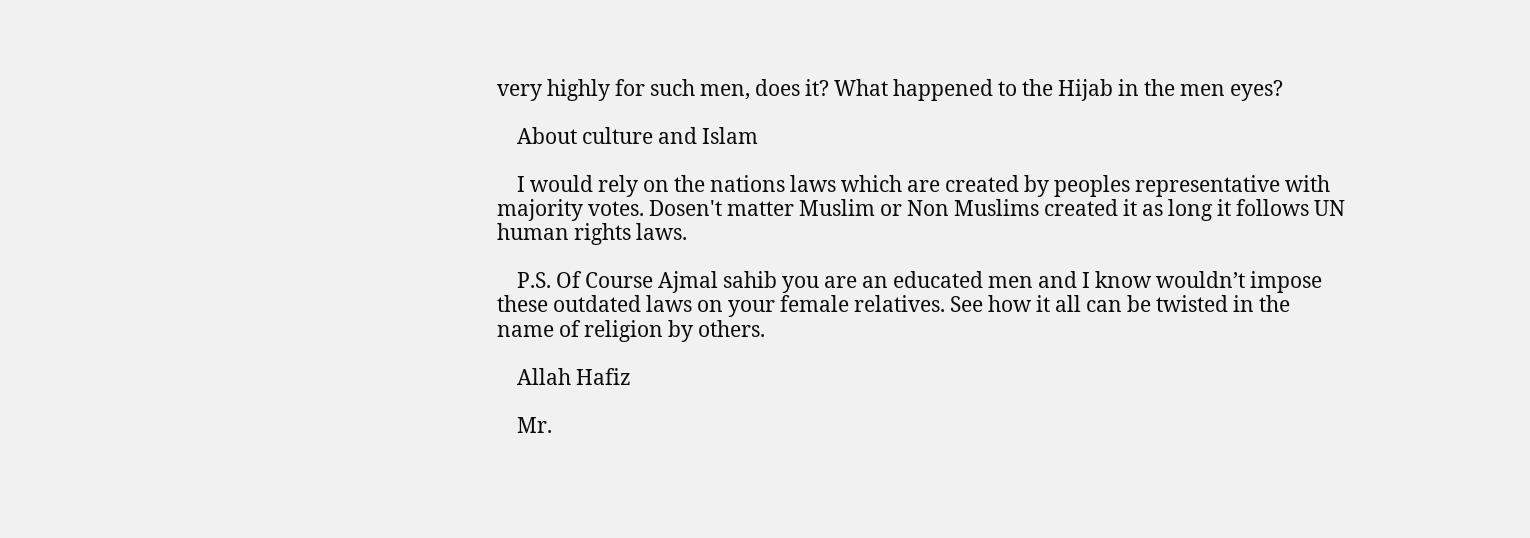very highly for such men, does it? What happened to the Hijab in the men eyes?

    About culture and Islam

    I would rely on the nations laws which are created by peoples representative with majority votes. Dosen't matter Muslim or Non Muslims created it as long it follows UN human rights laws.

    P.S. Of Course Ajmal sahib you are an educated men and I know wouldn’t impose these outdated laws on your female relatives. See how it all can be twisted in the name of religion by others.

    Allah Hafiz

    Mr.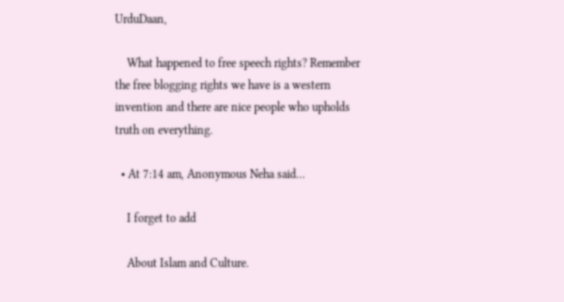UrduDaan,

    What happened to free speech rights? Remember the free blogging rights we have is a western invention and there are nice people who upholds truth on everything.

  • At 7:14 am, Anonymous Neha said…

    I forget to add

    About Islam and Culture.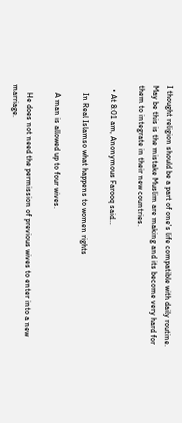I thought religion should be a part of one's life compatible with daily routine. May be this is the mistake Muslim are making and its become very hard for them to integrate in their new countries.

  • At 8:01 am, Anonymous Farooq said…

    In Real Islamso what happens to women rights

    A man is allowed up to four wives.

    He does not need the permission of previous wives to enter into a new marriage.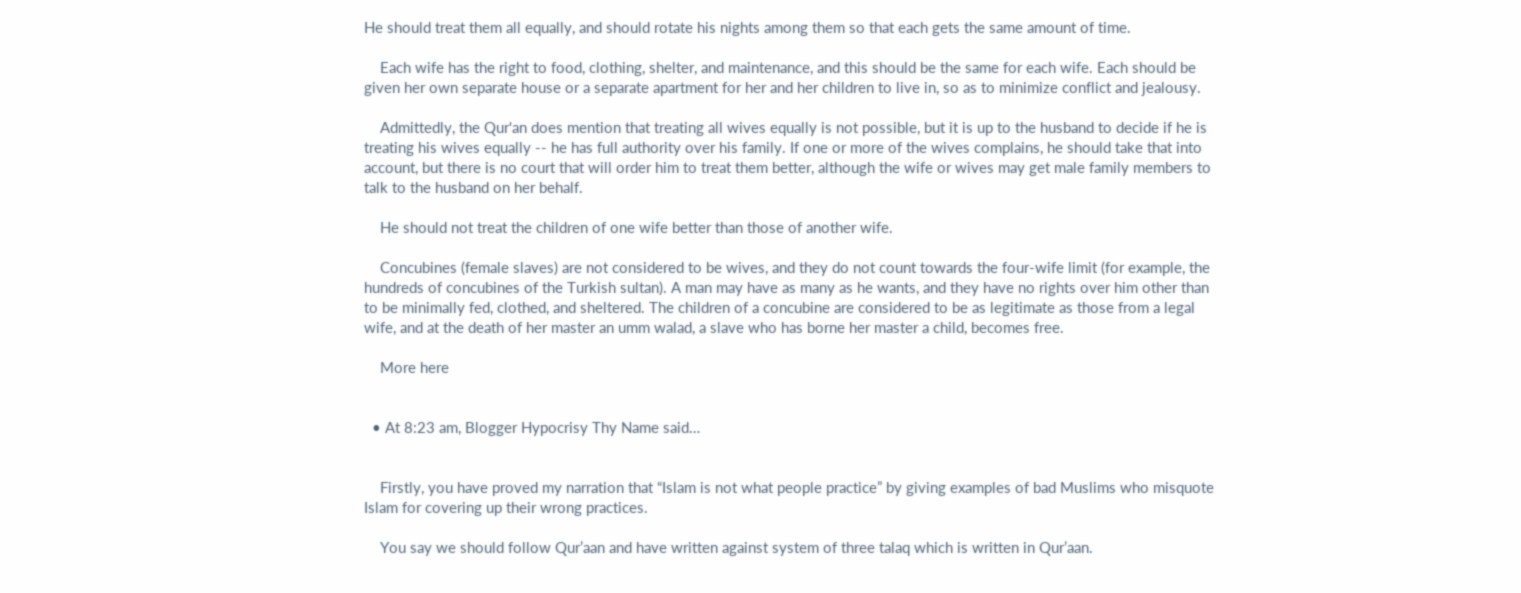He should treat them all equally, and should rotate his nights among them so that each gets the same amount of time.

    Each wife has the right to food, clothing, shelter, and maintenance, and this should be the same for each wife. Each should be given her own separate house or a separate apartment for her and her children to live in, so as to minimize conflict and jealousy.

    Admittedly, the Qur'an does mention that treating all wives equally is not possible, but it is up to the husband to decide if he is treating his wives equally -- he has full authority over his family. If one or more of the wives complains, he should take that into account, but there is no court that will order him to treat them better, although the wife or wives may get male family members to talk to the husband on her behalf.

    He should not treat the children of one wife better than those of another wife.

    Concubines (female slaves) are not considered to be wives, and they do not count towards the four-wife limit (for example, the hundreds of concubines of the Turkish sultan). A man may have as many as he wants, and they have no rights over him other than to be minimally fed, clothed, and sheltered. The children of a concubine are considered to be as legitimate as those from a legal wife, and at the death of her master an umm walad, a slave who has borne her master a child, becomes free.

    More here


  • At 8:23 am, Blogger Hypocrisy Thy Name said…


    Firstly, you have proved my narration that “Islam is not what people practice” by giving examples of bad Muslims who misquote Islam for covering up their wrong practices.

    You say we should follow Qur’aan and have written against system of three talaq which is written in Qur’aan.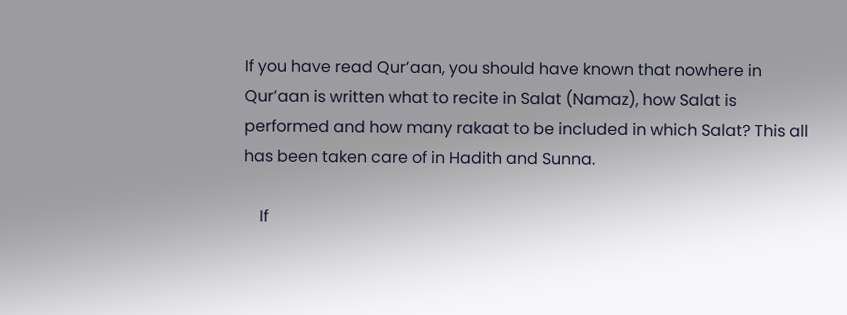If you have read Qur’aan, you should have known that nowhere in Qur’aan is written what to recite in Salat (Namaz), how Salat is performed and how many rakaat to be included in which Salat? This all has been taken care of in Hadith and Sunna.

    If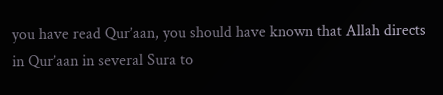you have read Qur’aan, you should have known that Allah directs in Qur’aan in several Sura to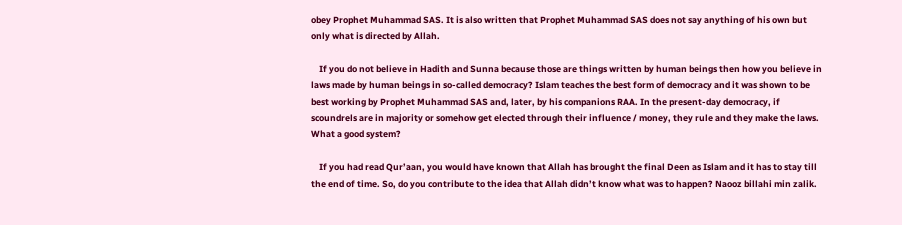obey Prophet Muhammad SAS. It is also written that Prophet Muhammad SAS does not say anything of his own but only what is directed by Allah.

    If you do not believe in Hadith and Sunna because those are things written by human beings then how you believe in laws made by human beings in so-called democracy? Islam teaches the best form of democracy and it was shown to be best working by Prophet Muhammad SAS and, later, by his companions RAA. In the present-day democracy, if scoundrels are in majority or somehow get elected through their influence / money, they rule and they make the laws. What a good system?

    If you had read Qur’aan, you would have known that Allah has brought the final Deen as Islam and it has to stay till the end of time. So, do you contribute to the idea that Allah didn’t know what was to happen? Naooz billahi min zalik.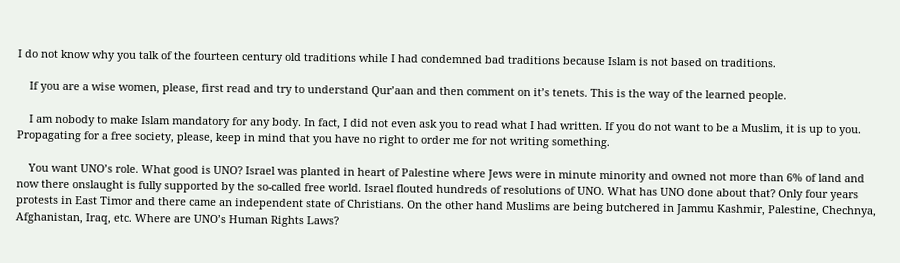I do not know why you talk of the fourteen century old traditions while I had condemned bad traditions because Islam is not based on traditions.

    If you are a wise women, please, first read and try to understand Qur’aan and then comment on it’s tenets. This is the way of the learned people.

    I am nobody to make Islam mandatory for any body. In fact, I did not even ask you to read what I had written. If you do not want to be a Muslim, it is up to you. Propagating for a free society, please, keep in mind that you have no right to order me for not writing something.

    You want UNO’s role. What good is UNO? Israel was planted in heart of Palestine where Jews were in minute minority and owned not more than 6% of land and now there onslaught is fully supported by the so-called free world. Israel flouted hundreds of resolutions of UNO. What has UNO done about that? Only four years protests in East Timor and there came an independent state of Christians. On the other hand Muslims are being butchered in Jammu Kashmir, Palestine, Chechnya, Afghanistan, Iraq, etc. Where are UNO’s Human Rights Laws?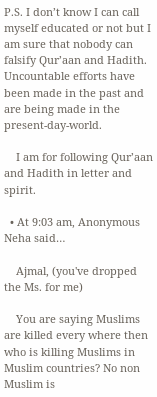P.S. I don’t know I can call myself educated or not but I am sure that nobody can falsify Qur’aan and Hadith. Uncountable efforts have been made in the past and are being made in the present-day-world.

    I am for following Qur’aan and Hadith in letter and spirit.

  • At 9:03 am, Anonymous Neha said…

    Ajmal, (you've dropped the Ms. for me)

    You are saying Muslims are killed every where then who is killing Muslims in Muslim countries? No non Muslim is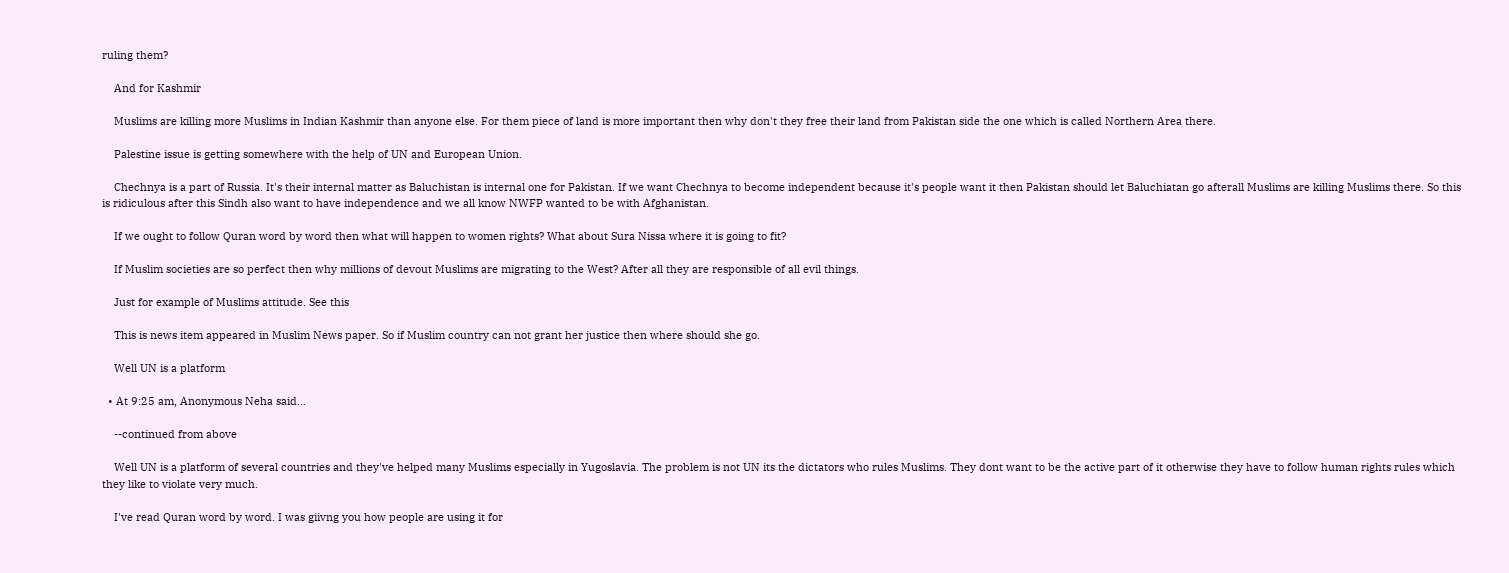ruling them?

    And for Kashmir

    Muslims are killing more Muslims in Indian Kashmir than anyone else. For them piece of land is more important then why don't they free their land from Pakistan side the one which is called Northern Area there.

    Palestine issue is getting somewhere with the help of UN and European Union.

    Chechnya is a part of Russia. It's their internal matter as Baluchistan is internal one for Pakistan. If we want Chechnya to become independent because it's people want it then Pakistan should let Baluchiatan go afterall Muslims are killing Muslims there. So this is ridiculous after this Sindh also want to have independence and we all know NWFP wanted to be with Afghanistan.

    If we ought to follow Quran word by word then what will happen to women rights? What about Sura Nissa where it is going to fit?

    If Muslim societies are so perfect then why millions of devout Muslims are migrating to the West? After all they are responsible of all evil things.

    Just for example of Muslims attitude. See this

    This is news item appeared in Muslim News paper. So if Muslim country can not grant her justice then where should she go.

    Well UN is a platform

  • At 9:25 am, Anonymous Neha said…

    --continued from above

    Well UN is a platform of several countries and they've helped many Muslims especially in Yugoslavia. The problem is not UN its the dictators who rules Muslims. They dont want to be the active part of it otherwise they have to follow human rights rules which they like to violate very much.

    I've read Quran word by word. I was giivng you how people are using it for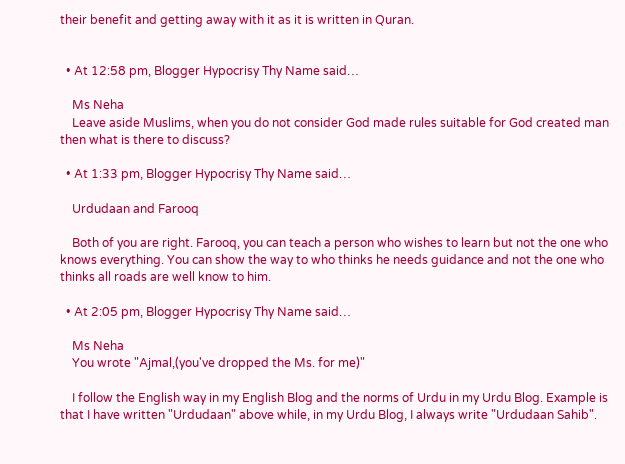their benefit and getting away with it as it is written in Quran.


  • At 12:58 pm, Blogger Hypocrisy Thy Name said…

    Ms Neha
    Leave aside Muslims, when you do not consider God made rules suitable for God created man then what is there to discuss?

  • At 1:33 pm, Blogger Hypocrisy Thy Name said…

    Urdudaan and Farooq

    Both of you are right. Farooq, you can teach a person who wishes to learn but not the one who knows everything. You can show the way to who thinks he needs guidance and not the one who thinks all roads are well know to him.

  • At 2:05 pm, Blogger Hypocrisy Thy Name said…

    Ms Neha
    You wrote "Ajmal,(you've dropped the Ms. for me)"

    I follow the English way in my English Blog and the norms of Urdu in my Urdu Blog. Example is that I have written "Urdudaan" above while, in my Urdu Blog, I always write "Urdudaan Sahib".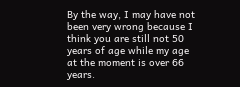By the way, I may have not been very wrong because I think you are still not 50 years of age while my age at the moment is over 66 years.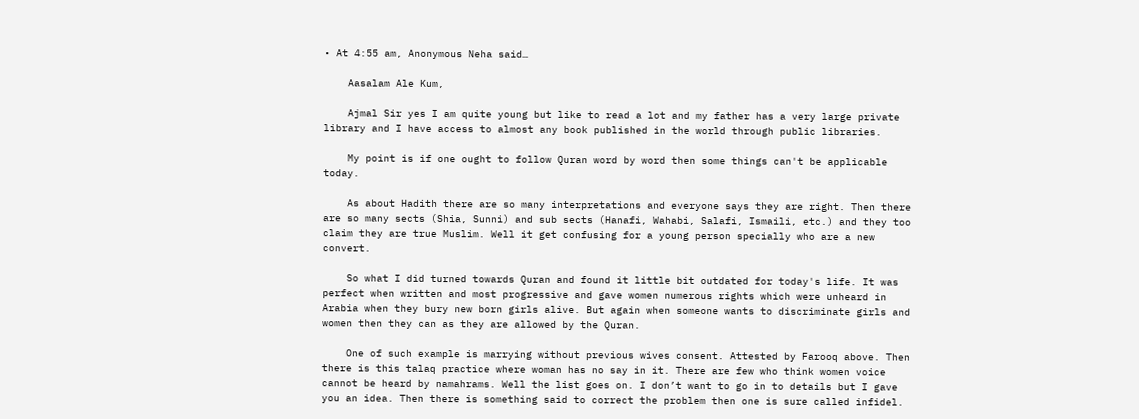• At 4:55 am, Anonymous Neha said…

    Aasalam Ale Kum,

    Ajmal Sir yes I am quite young but like to read a lot and my father has a very large private library and I have access to almost any book published in the world through public libraries.

    My point is if one ought to follow Quran word by word then some things can't be applicable today.

    As about Hadith there are so many interpretations and everyone says they are right. Then there are so many sects (Shia, Sunni) and sub sects (Hanafi, Wahabi, Salafi, Ismaili, etc.) and they too claim they are true Muslim. Well it get confusing for a young person specially who are a new convert.

    So what I did turned towards Quran and found it little bit outdated for today's life. It was perfect when written and most progressive and gave women numerous rights which were unheard in Arabia when they bury new born girls alive. But again when someone wants to discriminate girls and women then they can as they are allowed by the Quran.

    One of such example is marrying without previous wives consent. Attested by Farooq above. Then there is this talaq practice where woman has no say in it. There are few who think women voice cannot be heard by namahrams. Well the list goes on. I don’t want to go in to details but I gave you an idea. Then there is something said to correct the problem then one is sure called infidel.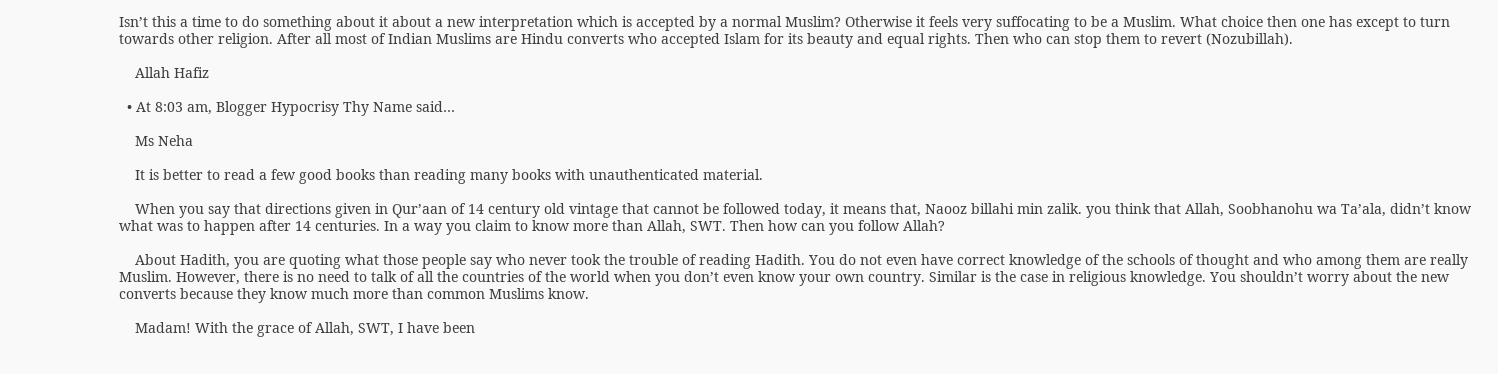Isn’t this a time to do something about it about a new interpretation which is accepted by a normal Muslim? Otherwise it feels very suffocating to be a Muslim. What choice then one has except to turn towards other religion. After all most of Indian Muslims are Hindu converts who accepted Islam for its beauty and equal rights. Then who can stop them to revert (Nozubillah).

    Allah Hafiz

  • At 8:03 am, Blogger Hypocrisy Thy Name said…

    Ms Neha

    It is better to read a few good books than reading many books with unauthenticated material.

    When you say that directions given in Qur’aan of 14 century old vintage that cannot be followed today, it means that, Naooz billahi min zalik. you think that Allah, Soobhanohu wa Ta’ala, didn’t know what was to happen after 14 centuries. In a way you claim to know more than Allah, SWT. Then how can you follow Allah?

    About Hadith, you are quoting what those people say who never took the trouble of reading Hadith. You do not even have correct knowledge of the schools of thought and who among them are really Muslim. However, there is no need to talk of all the countries of the world when you don’t even know your own country. Similar is the case in religious knowledge. You shouldn’t worry about the new converts because they know much more than common Muslims know.

    Madam! With the grace of Allah, SWT, I have been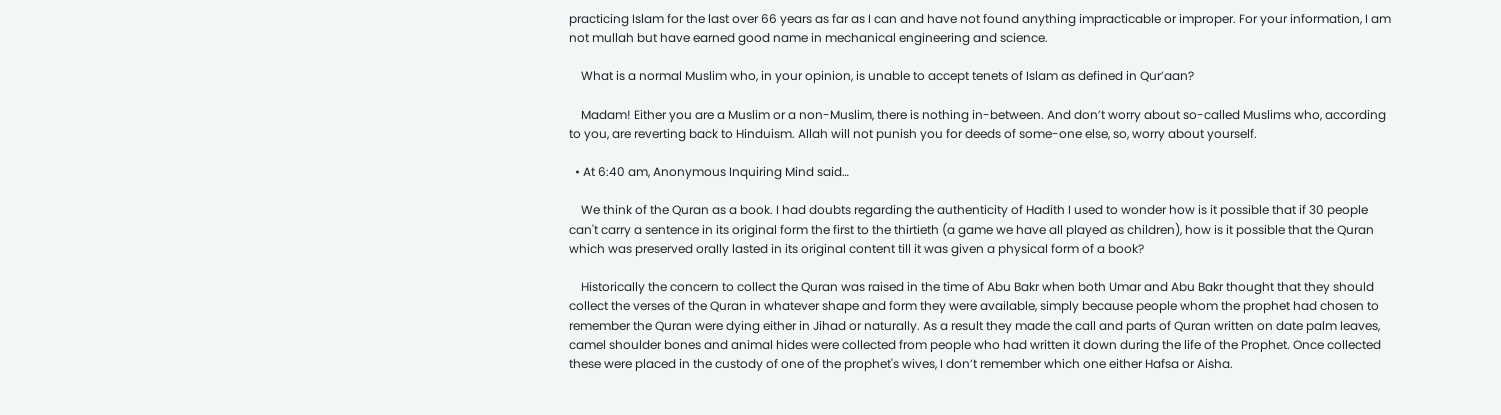practicing Islam for the last over 66 years as far as I can and have not found anything impracticable or improper. For your information, I am not mullah but have earned good name in mechanical engineering and science.

    What is a normal Muslim who, in your opinion, is unable to accept tenets of Islam as defined in Qur’aan?

    Madam! Either you are a Muslim or a non-Muslim, there is nothing in-between. And don’t worry about so-called Muslims who, according to you, are reverting back to Hinduism. Allah will not punish you for deeds of some-one else, so, worry about yourself.

  • At 6:40 am, Anonymous Inquiring Mind said…

    We think of the Quran as a book. I had doubts regarding the authenticity of Hadith I used to wonder how is it possible that if 30 people can't carry a sentence in its original form the first to the thirtieth (a game we have all played as children), how is it possible that the Quran which was preserved orally lasted in its original content till it was given a physical form of a book?

    Historically the concern to collect the Quran was raised in the time of Abu Bakr when both Umar and Abu Bakr thought that they should collect the verses of the Quran in whatever shape and form they were available, simply because people whom the prophet had chosen to remember the Quran were dying either in Jihad or naturally. As a result they made the call and parts of Quran written on date palm leaves, camel shoulder bones and animal hides were collected from people who had written it down during the life of the Prophet. Once collected these were placed in the custody of one of the prophet's wives, I don’t remember which one either Hafsa or Aisha.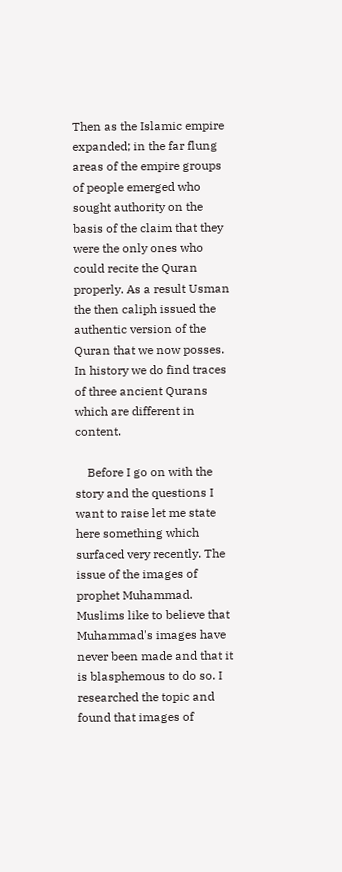Then as the Islamic empire expanded; in the far flung areas of the empire groups of people emerged who sought authority on the basis of the claim that they were the only ones who could recite the Quran properly. As a result Usman the then caliph issued the authentic version of the Quran that we now posses. In history we do find traces of three ancient Qurans which are different in content.

    Before I go on with the story and the questions I want to raise let me state here something which surfaced very recently. The issue of the images of prophet Muhammad. Muslims like to believe that Muhammad's images have never been made and that it is blasphemous to do so. I researched the topic and found that images of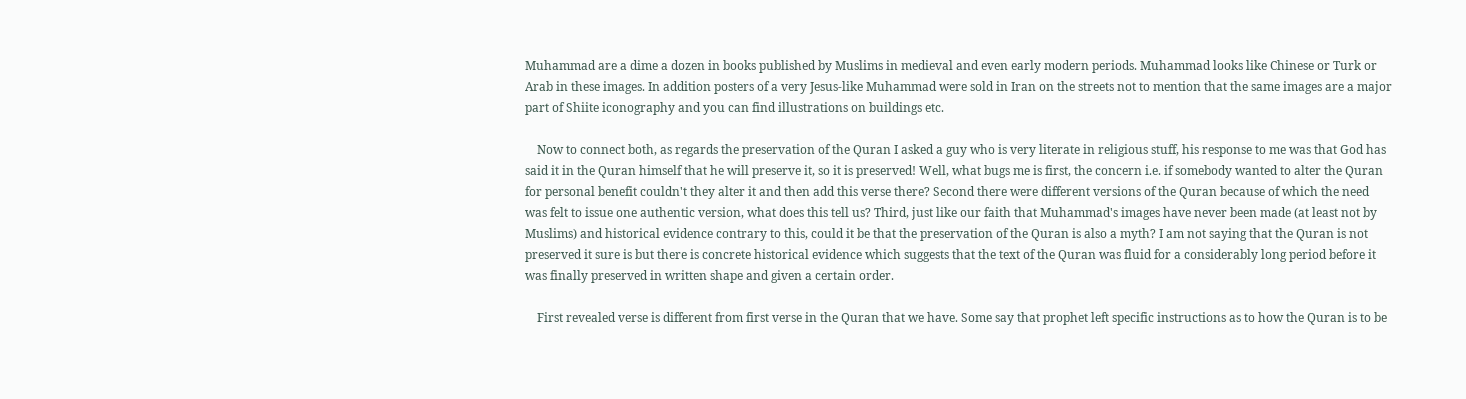Muhammad are a dime a dozen in books published by Muslims in medieval and even early modern periods. Muhammad looks like Chinese or Turk or Arab in these images. In addition posters of a very Jesus-like Muhammad were sold in Iran on the streets not to mention that the same images are a major part of Shiite iconography and you can find illustrations on buildings etc.

    Now to connect both, as regards the preservation of the Quran I asked a guy who is very literate in religious stuff, his response to me was that God has said it in the Quran himself that he will preserve it, so it is preserved! Well, what bugs me is first, the concern i.e. if somebody wanted to alter the Quran for personal benefit couldn't they alter it and then add this verse there? Second there were different versions of the Quran because of which the need was felt to issue one authentic version, what does this tell us? Third, just like our faith that Muhammad's images have never been made (at least not by Muslims) and historical evidence contrary to this, could it be that the preservation of the Quran is also a myth? I am not saying that the Quran is not preserved it sure is but there is concrete historical evidence which suggests that the text of the Quran was fluid for a considerably long period before it was finally preserved in written shape and given a certain order.

    First revealed verse is different from first verse in the Quran that we have. Some say that prophet left specific instructions as to how the Quran is to be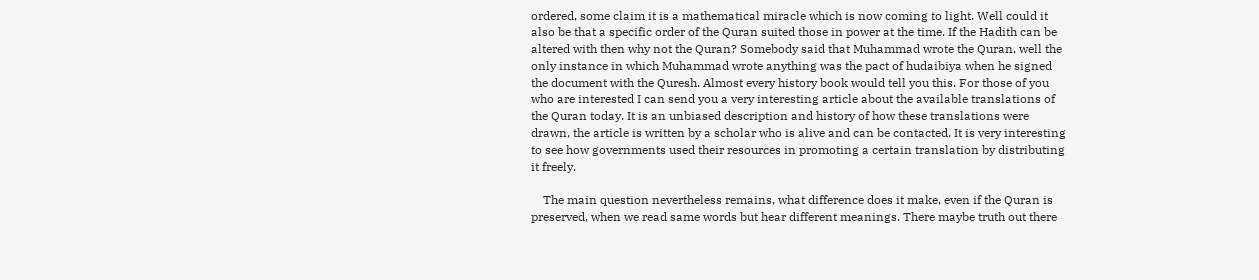ordered, some claim it is a mathematical miracle which is now coming to light. Well could it also be that a specific order of the Quran suited those in power at the time. If the Hadith can be altered with then why not the Quran? Somebody said that Muhammad wrote the Quran, well the only instance in which Muhammad wrote anything was the pact of hudaibiya when he signed the document with the Quresh. Almost every history book would tell you this. For those of you who are interested I can send you a very interesting article about the available translations of the Quran today. It is an unbiased description and history of how these translations were drawn, the article is written by a scholar who is alive and can be contacted. It is very interesting to see how governments used their resources in promoting a certain translation by distributing it freely.

    The main question nevertheless remains, what difference does it make, even if the Quran is preserved, when we read same words but hear different meanings. There maybe truth out there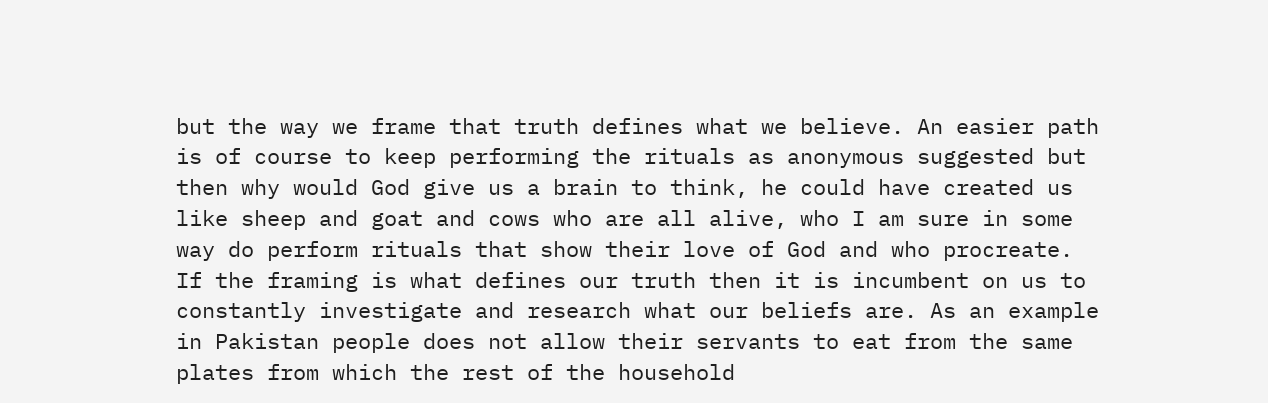but the way we frame that truth defines what we believe. An easier path is of course to keep performing the rituals as anonymous suggested but then why would God give us a brain to think, he could have created us like sheep and goat and cows who are all alive, who I am sure in some way do perform rituals that show their love of God and who procreate. If the framing is what defines our truth then it is incumbent on us to constantly investigate and research what our beliefs are. As an example in Pakistan people does not allow their servants to eat from the same plates from which the rest of the household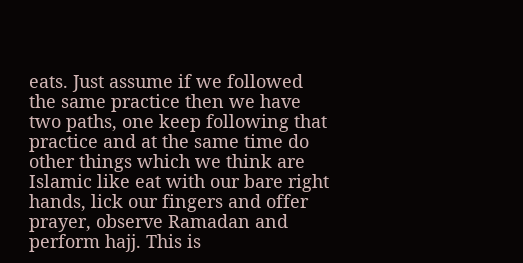eats. Just assume if we followed the same practice then we have two paths, one keep following that practice and at the same time do other things which we think are Islamic like eat with our bare right hands, lick our fingers and offer prayer, observe Ramadan and perform hajj. This is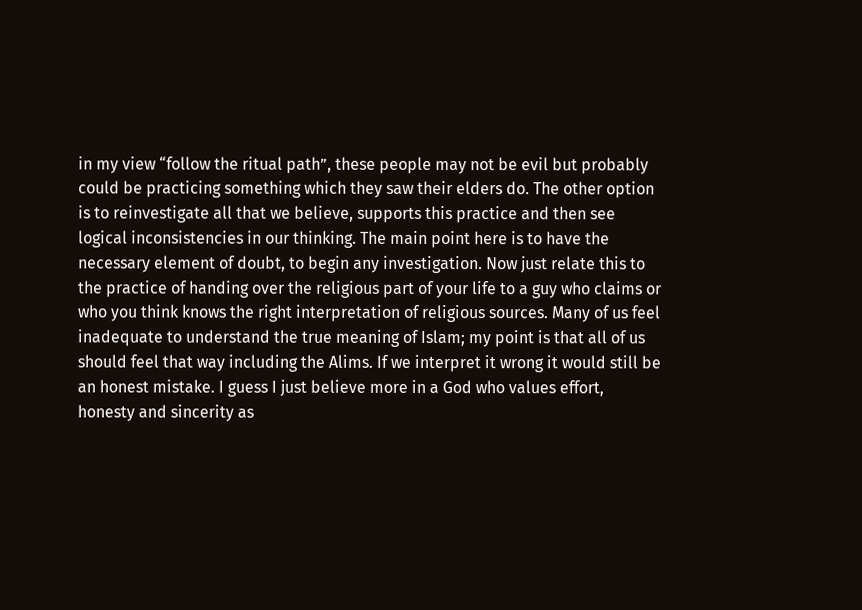in my view “follow the ritual path”, these people may not be evil but probably could be practicing something which they saw their elders do. The other option is to reinvestigate all that we believe, supports this practice and then see logical inconsistencies in our thinking. The main point here is to have the necessary element of doubt, to begin any investigation. Now just relate this to the practice of handing over the religious part of your life to a guy who claims or who you think knows the right interpretation of religious sources. Many of us feel inadequate to understand the true meaning of Islam; my point is that all of us should feel that way including the Alims. If we interpret it wrong it would still be an honest mistake. I guess I just believe more in a God who values effort, honesty and sincerity as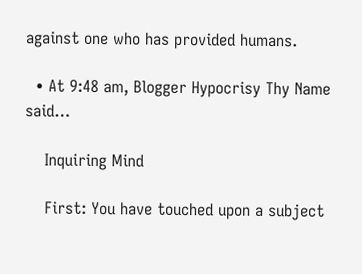against one who has provided humans.

  • At 9:48 am, Blogger Hypocrisy Thy Name said…

    Inquiring Mind

    First: You have touched upon a subject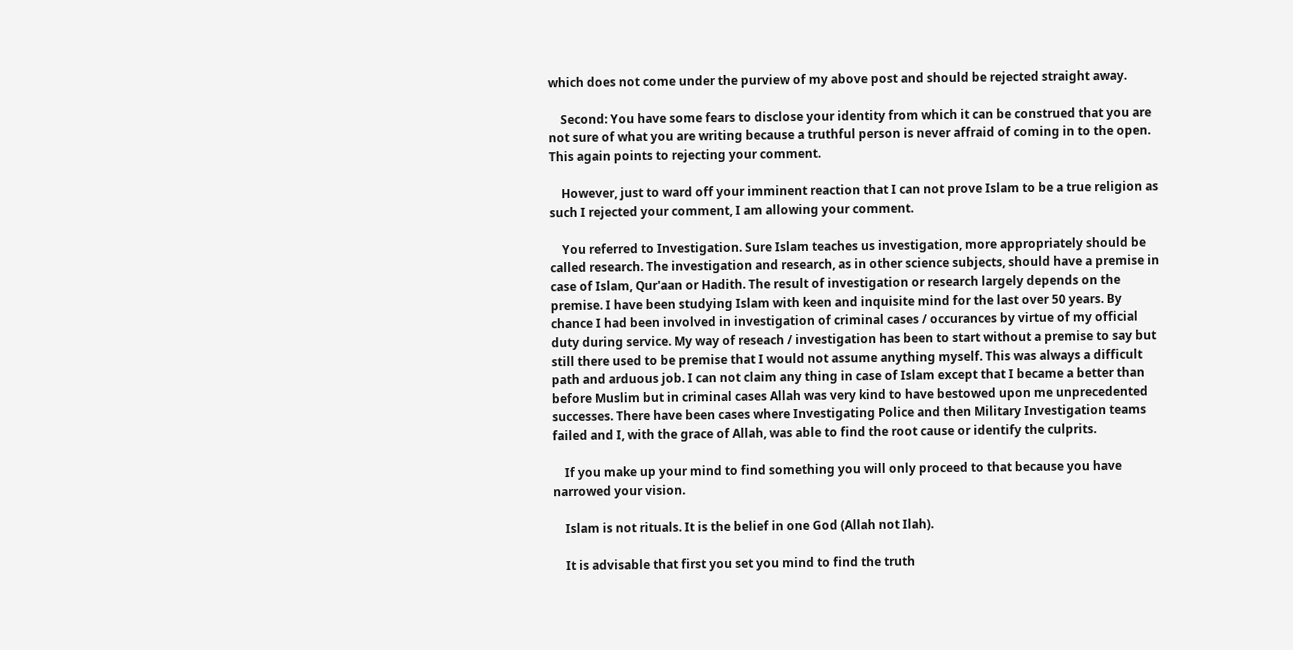which does not come under the purview of my above post and should be rejected straight away.

    Second: You have some fears to disclose your identity from which it can be construed that you are not sure of what you are writing because a truthful person is never affraid of coming in to the open. This again points to rejecting your comment.

    However, just to ward off your imminent reaction that I can not prove Islam to be a true religion as such I rejected your comment, I am allowing your comment.

    You referred to Investigation. Sure Islam teaches us investigation, more appropriately should be called research. The investigation and research, as in other science subjects, should have a premise in case of Islam, Qur'aan or Hadith. The result of investigation or research largely depends on the premise. I have been studying Islam with keen and inquisite mind for the last over 50 years. By chance I had been involved in investigation of criminal cases / occurances by virtue of my official duty during service. My way of reseach / investigation has been to start without a premise to say but still there used to be premise that I would not assume anything myself. This was always a difficult path and arduous job. I can not claim any thing in case of Islam except that I became a better than before Muslim but in criminal cases Allah was very kind to have bestowed upon me unprecedented successes. There have been cases where Investigating Police and then Military Investigation teams failed and I, with the grace of Allah, was able to find the root cause or identify the culprits.

    If you make up your mind to find something you will only proceed to that because you have narrowed your vision.

    Islam is not rituals. It is the belief in one God (Allah not Ilah).

    It is advisable that first you set you mind to find the truth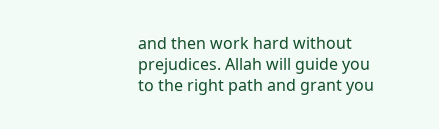and then work hard without prejudices. Allah will guide you to the right path and grant you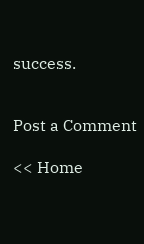success.


Post a Comment

<< Home